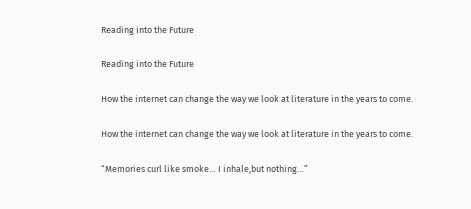Reading into the Future

Reading into the Future

How the internet can change the way we look at literature in the years to come.

How the internet can change the way we look at literature in the years to come.

“Memories curl like smoke… I inhale,but nothing…”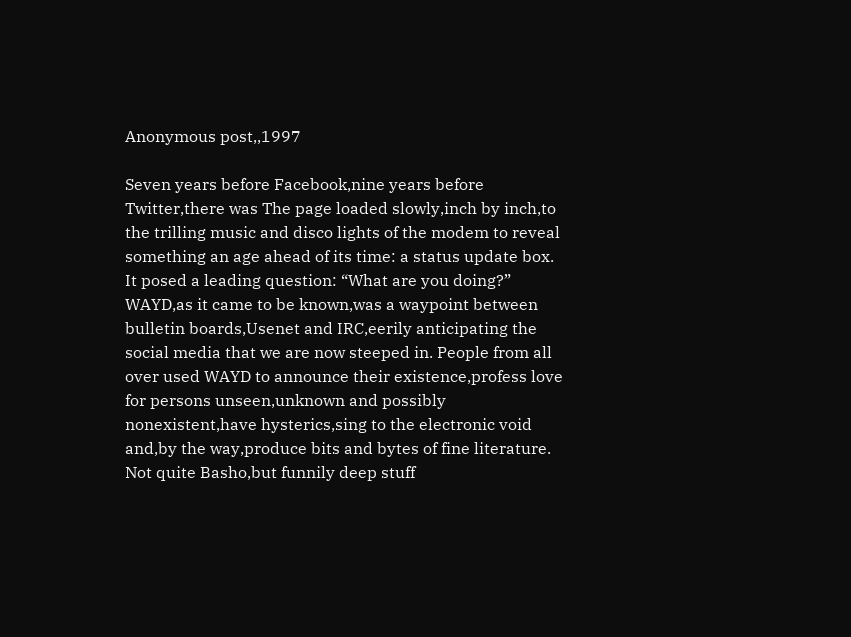Anonymous post,,1997

Seven years before Facebook,nine years before Twitter,there was The page loaded slowly,inch by inch,to the trilling music and disco lights of the modem to reveal something an age ahead of its time: a status update box. It posed a leading question: “What are you doing?” WAYD,as it came to be known,was a waypoint between bulletin boards,Usenet and IRC,eerily anticipating the social media that we are now steeped in. People from all over used WAYD to announce their existence,profess love for persons unseen,unknown and possibly nonexistent,have hysterics,sing to the electronic void and,by the way,produce bits and bytes of fine literature. Not quite Basho,but funnily deep stuff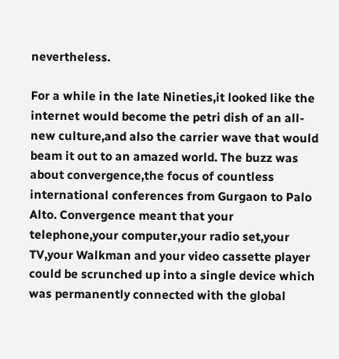nevertheless.

For a while in the late Nineties,it looked like the internet would become the petri dish of an all-new culture,and also the carrier wave that would beam it out to an amazed world. The buzz was about convergence,the focus of countless international conferences from Gurgaon to Palo Alto. Convergence meant that your telephone,your computer,your radio set,your TV,your Walkman and your video cassette player could be scrunched up into a single device which was permanently connected with the global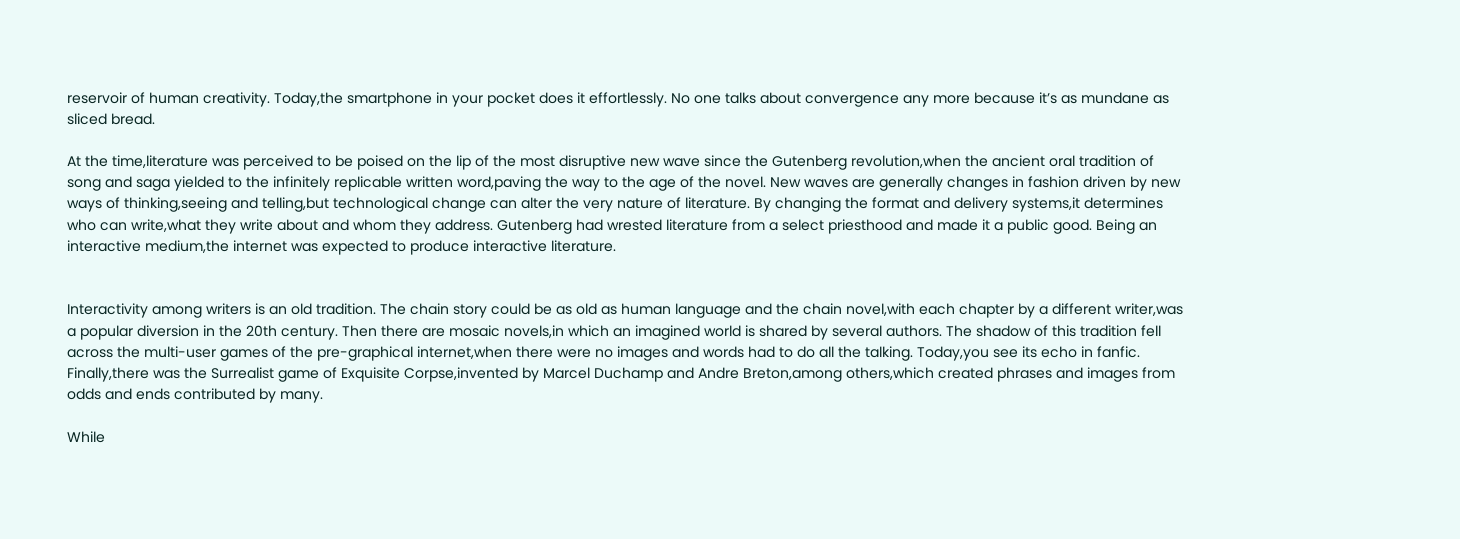reservoir of human creativity. Today,the smartphone in your pocket does it effortlessly. No one talks about convergence any more because it’s as mundane as sliced bread.

At the time,literature was perceived to be poised on the lip of the most disruptive new wave since the Gutenberg revolution,when the ancient oral tradition of song and saga yielded to the infinitely replicable written word,paving the way to the age of the novel. New waves are generally changes in fashion driven by new ways of thinking,seeing and telling,but technological change can alter the very nature of literature. By changing the format and delivery systems,it determines who can write,what they write about and whom they address. Gutenberg had wrested literature from a select priesthood and made it a public good. Being an interactive medium,the internet was expected to produce interactive literature.


Interactivity among writers is an old tradition. The chain story could be as old as human language and the chain novel,with each chapter by a different writer,was a popular diversion in the 20th century. Then there are mosaic novels,in which an imagined world is shared by several authors. The shadow of this tradition fell across the multi-user games of the pre-graphical internet,when there were no images and words had to do all the talking. Today,you see its echo in fanfic. Finally,there was the Surrealist game of Exquisite Corpse,invented by Marcel Duchamp and Andre Breton,among others,which created phrases and images from odds and ends contributed by many.

While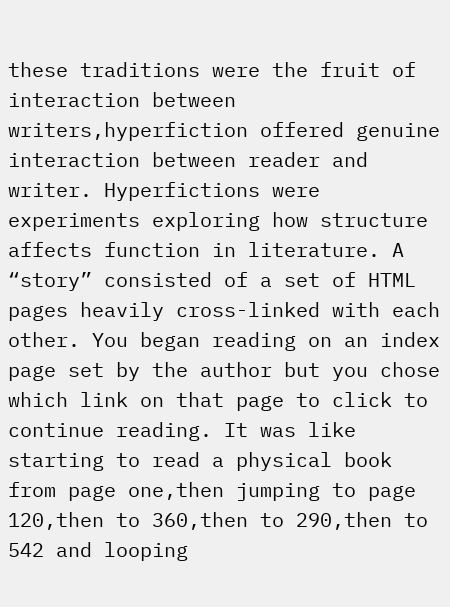these traditions were the fruit of interaction between writers,hyperfiction offered genuine interaction between reader and writer. Hyperfictions were experiments exploring how structure affects function in literature. A “story” consisted of a set of HTML pages heavily cross-linked with each other. You began reading on an index page set by the author but you chose which link on that page to click to continue reading. It was like starting to read a physical book from page one,then jumping to page 120,then to 360,then to 290,then to 542 and looping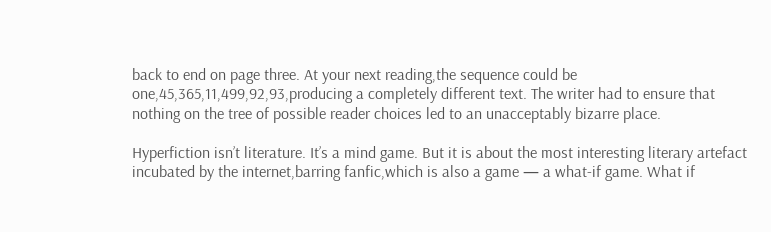back to end on page three. At your next reading,the sequence could be one,45,365,11,499,92,93,producing a completely different text. The writer had to ensure that nothing on the tree of possible reader choices led to an unacceptably bizarre place.

Hyperfiction isn’t literature. It’s a mind game. But it is about the most interesting literary artefact incubated by the internet,barring fanfic,which is also a game — a what-if game. What if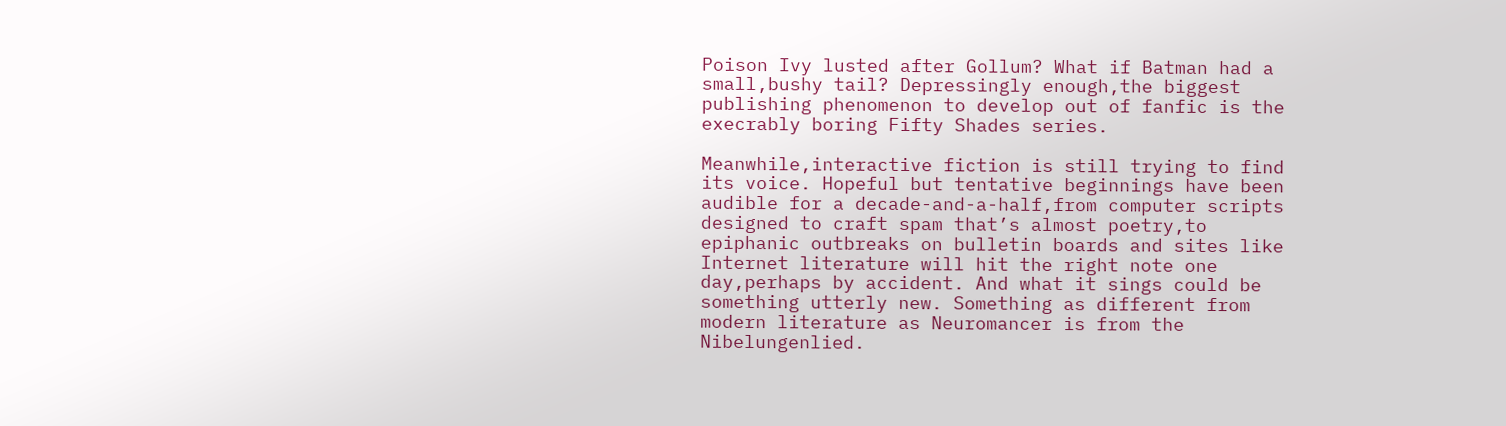Poison Ivy lusted after Gollum? What if Batman had a small,bushy tail? Depressingly enough,the biggest publishing phenomenon to develop out of fanfic is the execrably boring Fifty Shades series.

Meanwhile,interactive fiction is still trying to find its voice. Hopeful but tentative beginnings have been audible for a decade-and-a-half,from computer scripts designed to craft spam that’s almost poetry,to epiphanic outbreaks on bulletin boards and sites like Internet literature will hit the right note one day,perhaps by accident. And what it sings could be something utterly new. Something as different from modern literature as Neuromancer is from the Nibelungenlied.